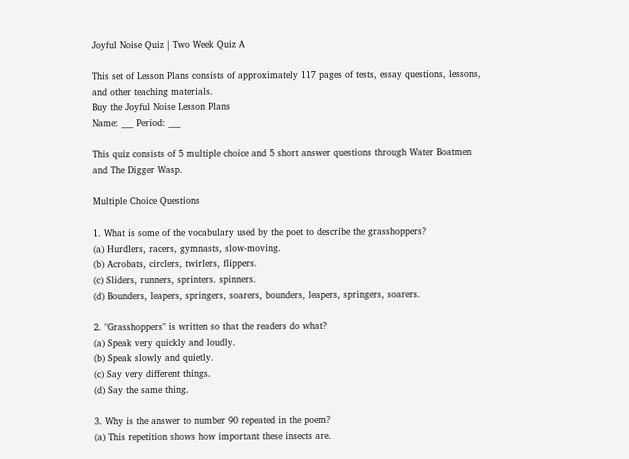Joyful Noise Quiz | Two Week Quiz A

This set of Lesson Plans consists of approximately 117 pages of tests, essay questions, lessons, and other teaching materials.
Buy the Joyful Noise Lesson Plans
Name: ___ Period: ___

This quiz consists of 5 multiple choice and 5 short answer questions through Water Boatmen and The Digger Wasp.

Multiple Choice Questions

1. What is some of the vocabulary used by the poet to describe the grasshoppers?
(a) Hurdlers, racers, gymnasts, slow-moving.
(b) Acrobats, circlers, twirlers, flippers.
(c) Sliders, runners, sprinters. spinners.
(d) Bounders, leapers, springers, soarers, bounders, leapers, springers, soarers.

2. "Grasshoppers" is written so that the readers do what?
(a) Speak very quickly and loudly.
(b) Speak slowly and quietly.
(c) Say very different things.
(d) Say the same thing.

3. Why is the answer to number 90 repeated in the poem?
(a) This repetition shows how important these insects are.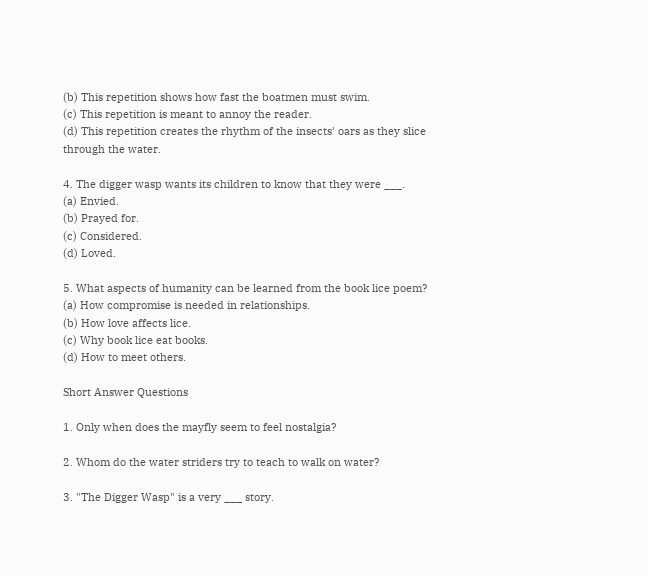(b) This repetition shows how fast the boatmen must swim.
(c) This repetition is meant to annoy the reader.
(d) This repetition creates the rhythm of the insects' oars as they slice through the water.

4. The digger wasp wants its children to know that they were ___.
(a) Envied.
(b) Prayed for.
(c) Considered.
(d) Loved.

5. What aspects of humanity can be learned from the book lice poem?
(a) How compromise is needed in relationships.
(b) How love affects lice.
(c) Why book lice eat books.
(d) How to meet others.

Short Answer Questions

1. Only when does the mayfly seem to feel nostalgia?

2. Whom do the water striders try to teach to walk on water?

3. "The Digger Wasp" is a very ___ story.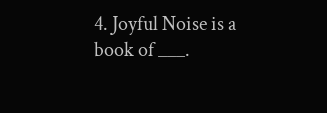4. Joyful Noise is a book of ___.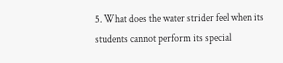5. What does the water strider feel when its students cannot perform its special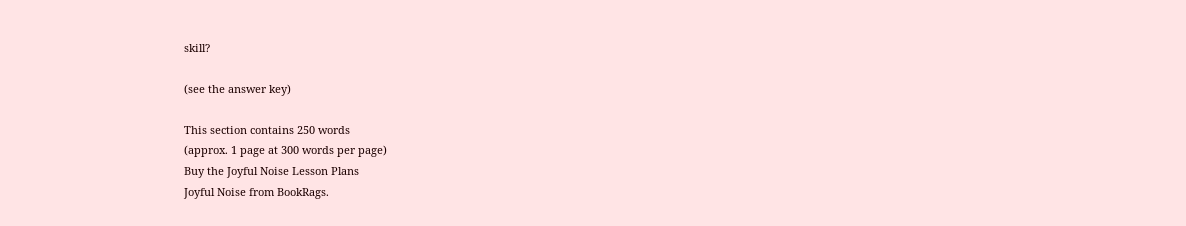skill?

(see the answer key)

This section contains 250 words
(approx. 1 page at 300 words per page)
Buy the Joyful Noise Lesson Plans
Joyful Noise from BookRags.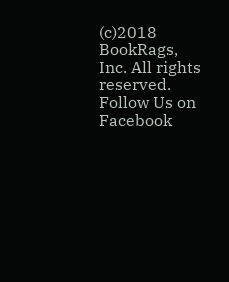(c)2018 BookRags, Inc. All rights reserved.
Follow Us on Facebook